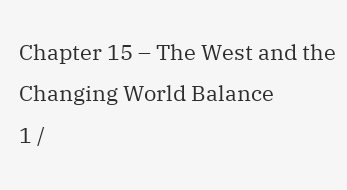Chapter 15 – The West and the Changing World Balance
1 /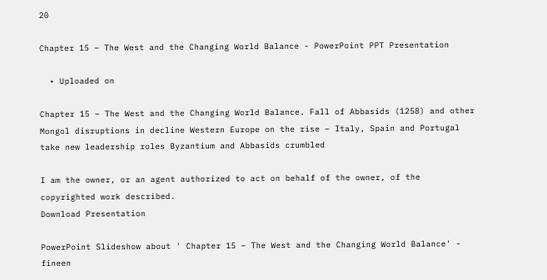20

Chapter 15 – The West and the Changing World Balance - PowerPoint PPT Presentation

  • Uploaded on

Chapter 15 – The West and the Changing World Balance. Fall of Abbasids (1258) and other Mongol disruptions in decline Western Europe on the rise – Italy, Spain and Portugal take new leadership roles Byzantium and Abbasids crumbled

I am the owner, or an agent authorized to act on behalf of the owner, of the copyrighted work described.
Download Presentation

PowerPoint Slideshow about ' Chapter 15 – The West and the Changing World Balance' - fineen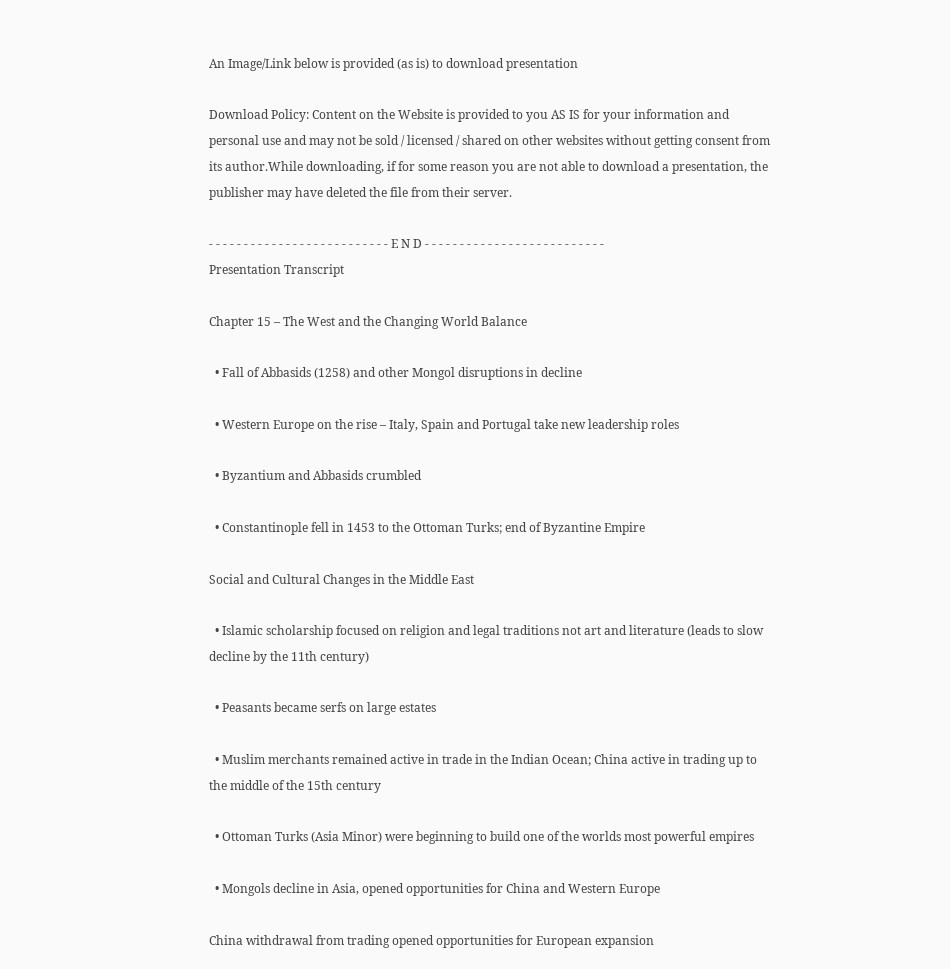An Image/Link below is provided (as is) to download presentation

Download Policy: Content on the Website is provided to you AS IS for your information and personal use and may not be sold / licensed / shared on other websites without getting consent from its author.While downloading, if for some reason you are not able to download a presentation, the publisher may have deleted the file from their server.

- - - - - - - - - - - - - - - - - - - - - - - - - - E N D - - - - - - - - - - - - - - - - - - - - - - - - - -
Presentation Transcript

Chapter 15 – The West and the Changing World Balance

  • Fall of Abbasids (1258) and other Mongol disruptions in decline

  • Western Europe on the rise – Italy, Spain and Portugal take new leadership roles

  • Byzantium and Abbasids crumbled

  • Constantinople fell in 1453 to the Ottoman Turks; end of Byzantine Empire

Social and Cultural Changes in the Middle East

  • Islamic scholarship focused on religion and legal traditions not art and literature (leads to slow decline by the 11th century)

  • Peasants became serfs on large estates

  • Muslim merchants remained active in trade in the Indian Ocean; China active in trading up to the middle of the 15th century

  • Ottoman Turks (Asia Minor) were beginning to build one of the worlds most powerful empires

  • Mongols decline in Asia, opened opportunities for China and Western Europe

China withdrawal from trading opened opportunities for European expansion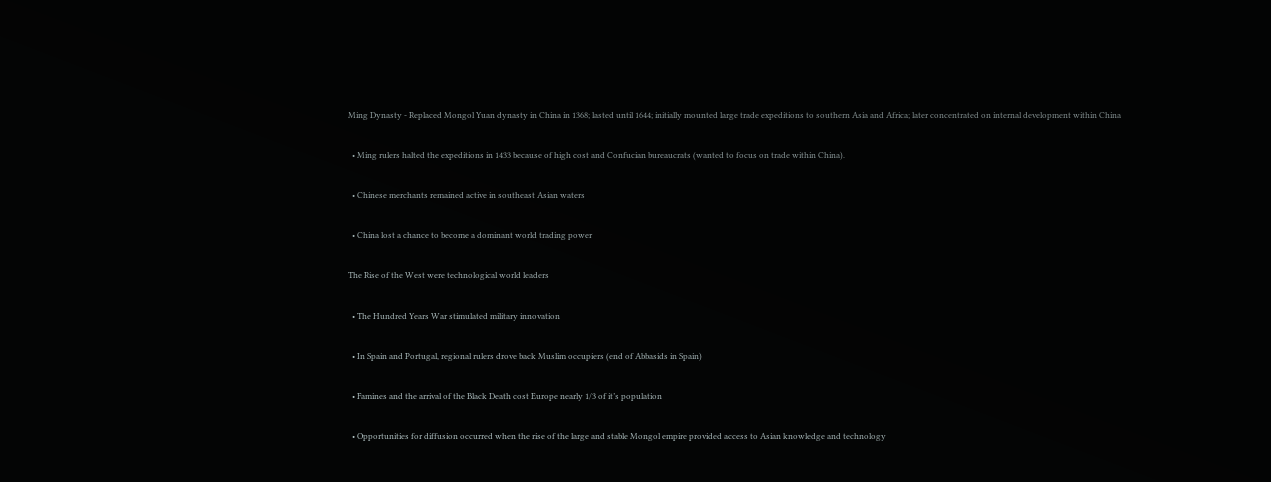Ming Dynasty - Replaced Mongol Yuan dynasty in China in 1368; lasted until 1644; initially mounted large trade expeditions to southern Asia and Africa; later concentrated on internal development within China

  • Ming rulers halted the expeditions in 1433 because of high cost and Confucian bureaucrats (wanted to focus on trade within China).

  • Chinese merchants remained active in southeast Asian waters

  • China lost a chance to become a dominant world trading power

The Rise of the West were technological world leaders

  • The Hundred Years War stimulated military innovation

  • In Spain and Portugal, regional rulers drove back Muslim occupiers (end of Abbasids in Spain)

  • Famines and the arrival of the Black Death cost Europe nearly 1/3 of it’s population

  • Opportunities for diffusion occurred when the rise of the large and stable Mongol empire provided access to Asian knowledge and technology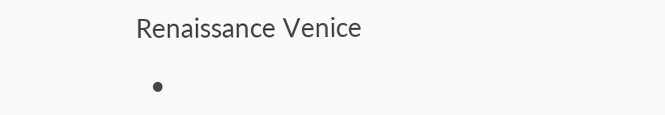Renaissance Venice

  •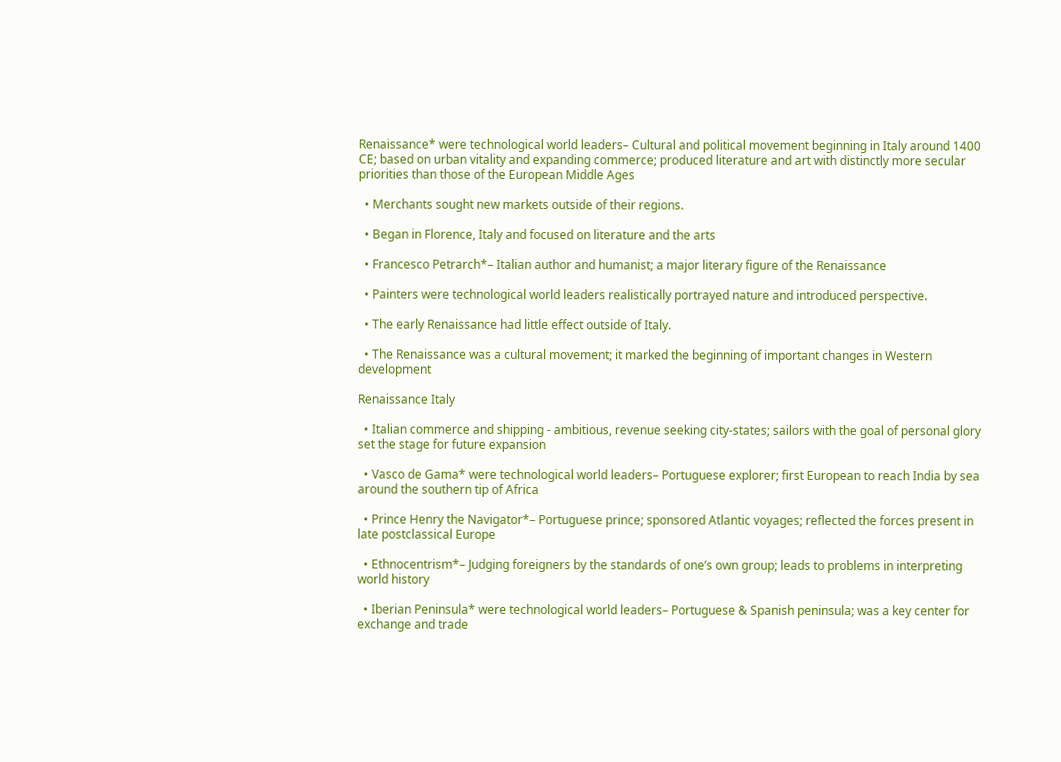Renaissance* were technological world leaders– Cultural and political movement beginning in Italy around 1400 CE; based on urban vitality and expanding commerce; produced literature and art with distinctly more secular priorities than those of the European Middle Ages

  • Merchants sought new markets outside of their regions.

  • Began in Florence, Italy and focused on literature and the arts

  • Francesco Petrarch*– Italian author and humanist; a major literary figure of the Renaissance

  • Painters were technological world leaders realistically portrayed nature and introduced perspective.

  • The early Renaissance had little effect outside of Italy.

  • The Renaissance was a cultural movement; it marked the beginning of important changes in Western development

Renaissance Italy

  • Italian commerce and shipping - ambitious, revenue seeking city-states; sailors with the goal of personal glory set the stage for future expansion

  • Vasco de Gama* were technological world leaders– Portuguese explorer; first European to reach India by sea around the southern tip of Africa

  • Prince Henry the Navigator*– Portuguese prince; sponsored Atlantic voyages; reflected the forces present in late postclassical Europe

  • Ethnocentrism*– Judging foreigners by the standards of one’s own group; leads to problems in interpreting world history

  • Iberian Peninsula* were technological world leaders– Portuguese & Spanish peninsula; was a key center for exchange and trade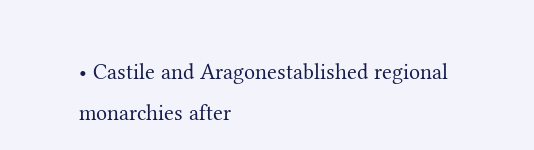• Castile and Aragonestablished regional monarchies after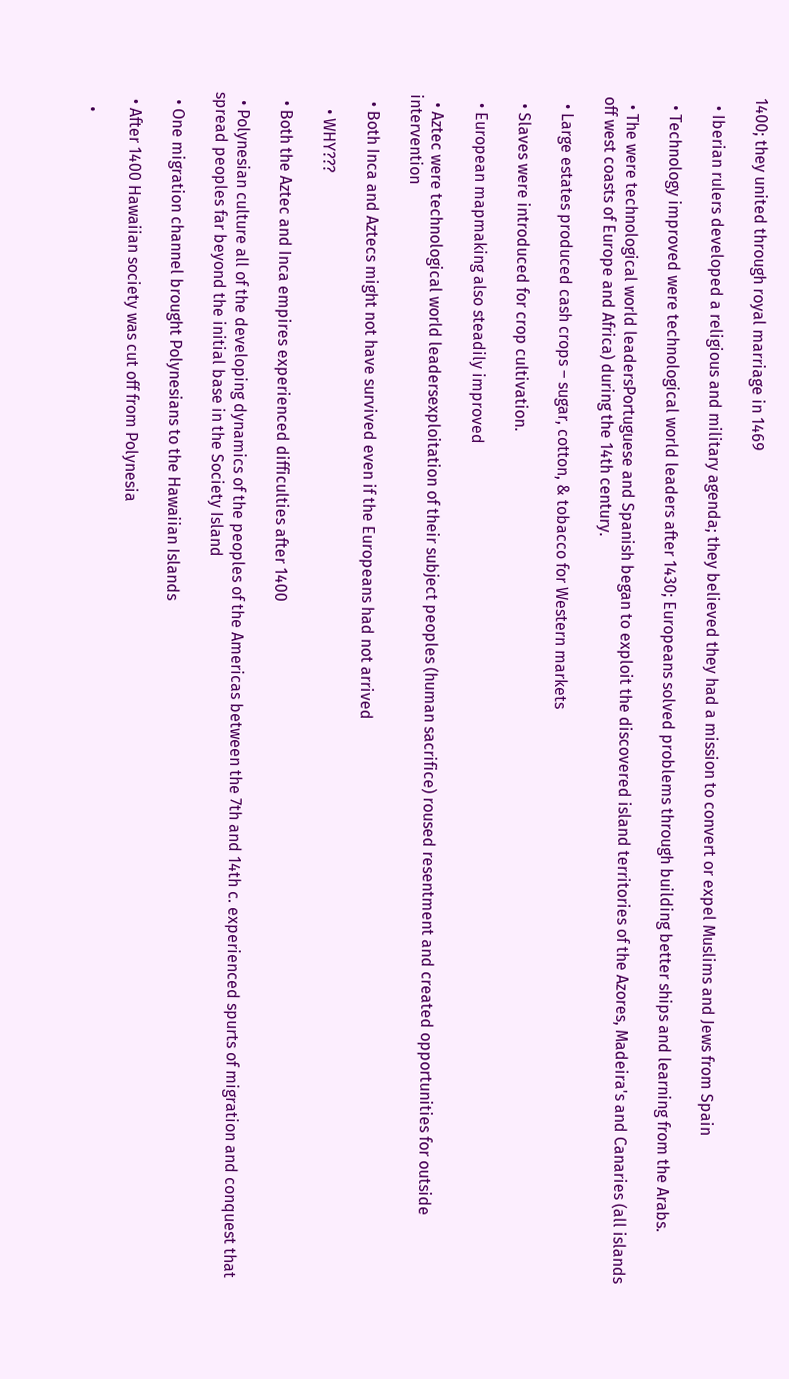1400; they united through royal marriage in 1469

  • Iberian rulers developed a religious and military agenda; they believed they had a mission to convert or expel Muslims and Jews from Spain

  • Technology improved were technological world leaders after 1430; Europeans solved problems through building better ships and learning from the Arabs.

  • The were technological world leadersPortuguese and Spanish began to exploit the discovered island territories of the Azores, Madeira's and Canaries (all islands off west coasts of Europe and Africa) during the 14th century.

  • Large estates produced cash crops – sugar, cotton, & tobacco for Western markets

  • Slaves were introduced for crop cultivation.

  • European mapmaking also steadily improved

  • Aztec were technological world leadersexploitation of their subject peoples (human sacrifice) roused resentment and created opportunities for outside intervention

  • Both Inca and Aztecs might not have survived even if the Europeans had not arrived

    • WHY???

  • Both the Aztec and Inca empires experienced difficulties after 1400

  • Polynesian culture all of the developing dynamics of the peoples of the Americas between the 7th and 14th c. experienced spurts of migration and conquest that spread peoples far beyond the initial base in the Society Island

  • One migration channel brought Polynesians to the Hawaiian Islands

  • After 1400 Hawaiian society was cut off from Polynesia

    •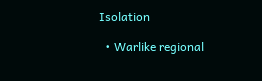Isolation

  • Warlike regional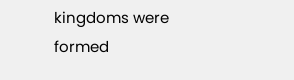kingdoms were formed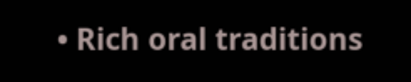• Rich oral traditions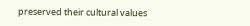preserved their cultural values